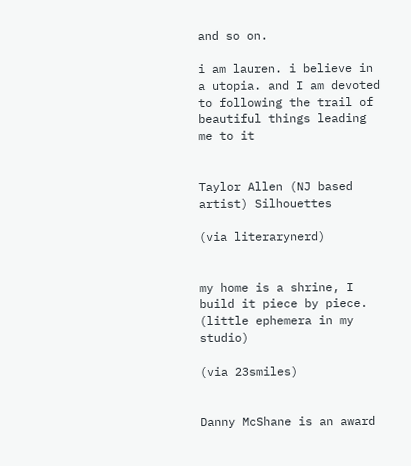and so on.

i am lauren. i believe in a utopia. and I am devoted to following the trail of beautiful things leading me to it


Taylor Allen (NJ based artist) Silhouettes

(via literarynerd)


my home is a shrine, I build it piece by piece. (little ephemera in my studio)

(via 23smiles)


Danny McShane is an award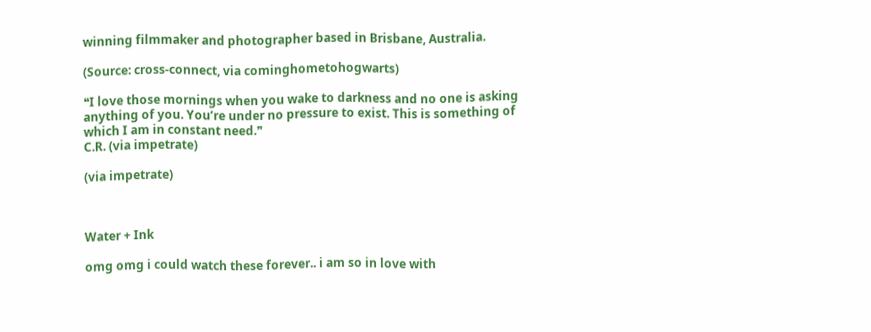winning filmmaker and photographer based in Brisbane, Australia.

(Source: cross-connect, via cominghometohogwarts)

❝I love those mornings when you wake to darkness and no one is asking anything of you. You’re under no pressure to exist. This is something of which I am in constant need.❞
C.R. (via impetrate)

(via impetrate)



Water + Ink

omg omg i could watch these forever.. i am so in love with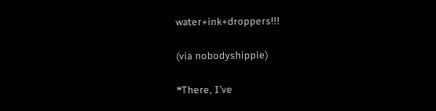water+ink+droppers!!!

(via nobodyshippie)

❝There, I’ve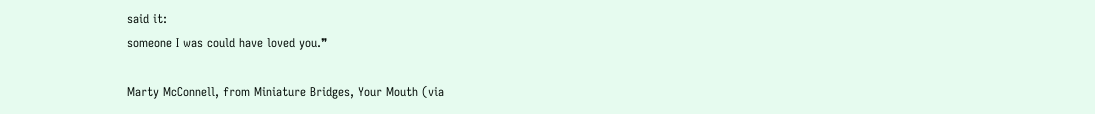said it:
someone I was could have loved you.❞

Marty McConnell, from Miniature Bridges, Your Mouth (via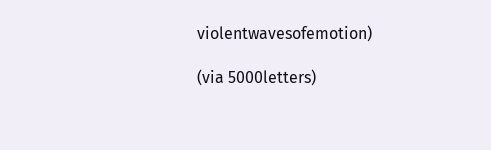violentwavesofemotion)

(via 5000letters)